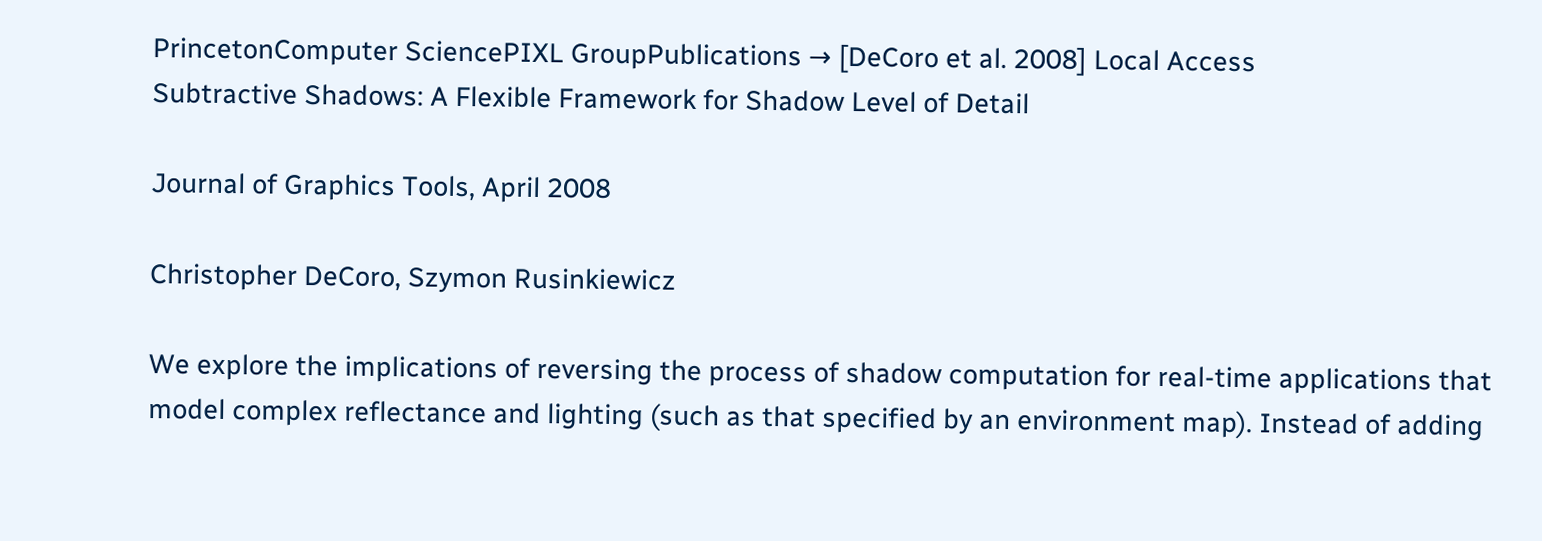PrincetonComputer SciencePIXL GroupPublications → [DeCoro et al. 2008] Local Access
Subtractive Shadows: A Flexible Framework for Shadow Level of Detail

Journal of Graphics Tools, April 2008

Christopher DeCoro, Szymon Rusinkiewicz

We explore the implications of reversing the process of shadow computation for real-time applications that model complex reflectance and lighting (such as that specified by an environment map). Instead of adding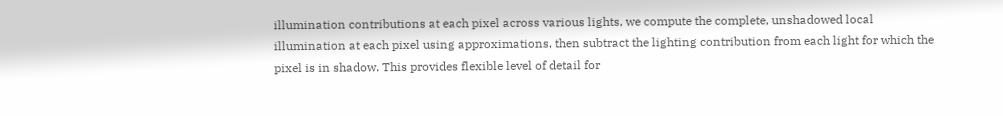illumination contributions at each pixel across various lights, we compute the complete, unshadowed local illumination at each pixel using approximations, then subtract the lighting contribution from each light for which the pixel is in shadow. This provides flexible level of detail for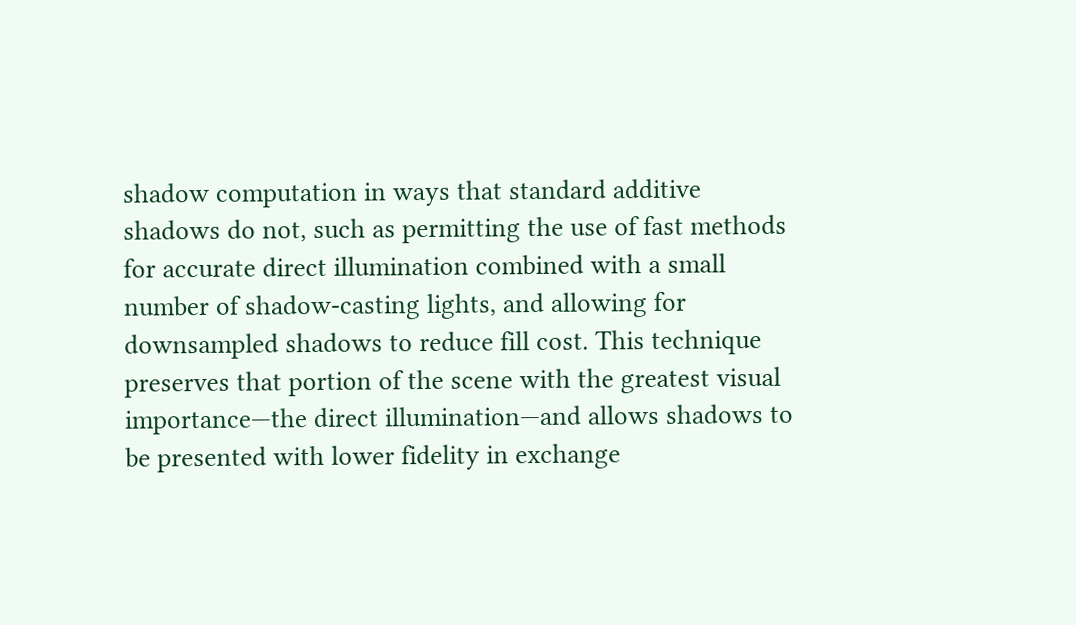shadow computation in ways that standard additive shadows do not, such as permitting the use of fast methods for accurate direct illumination combined with a small number of shadow-casting lights, and allowing for downsampled shadows to reduce fill cost. This technique preserves that portion of the scene with the greatest visual importance—the direct illumination—and allows shadows to be presented with lower fidelity in exchange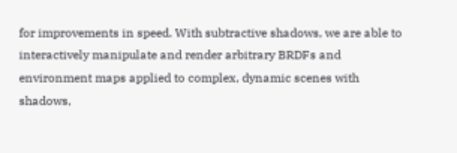for improvements in speed. With subtractive shadows, we are able to interactively manipulate and render arbitrary BRDFs and environment maps applied to complex, dynamic scenes with shadows,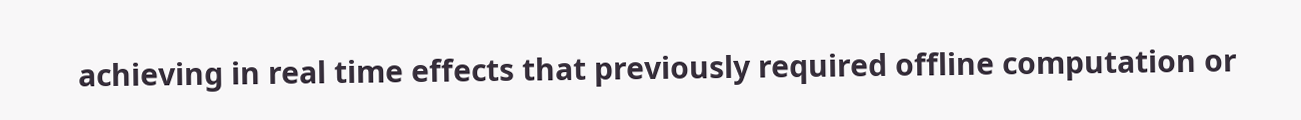achieving in real time effects that previously required offline computation or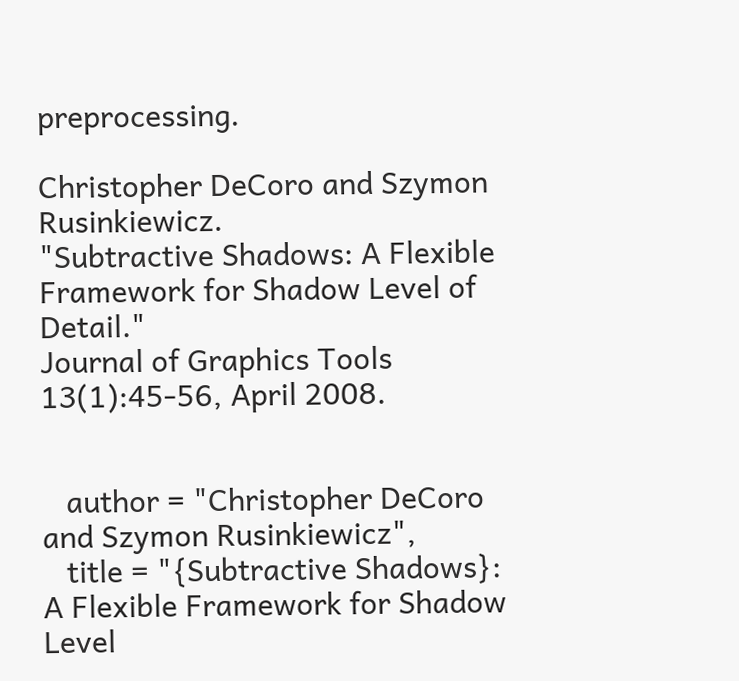preprocessing.

Christopher DeCoro and Szymon Rusinkiewicz.
"Subtractive Shadows: A Flexible Framework for Shadow Level of Detail."
Journal of Graphics Tools 13(1):45-56, April 2008.


   author = "Christopher DeCoro and Szymon Rusinkiewicz",
   title = "{Subtractive Shadows}: A Flexible Framework for Shadow Level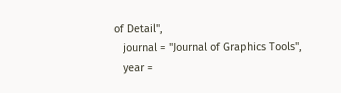of Detail",
   journal = "Journal of Graphics Tools",
   year =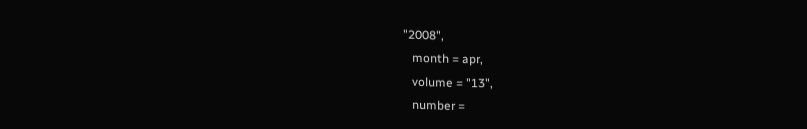"2008",
   month = apr,
   volume = "13",
   number =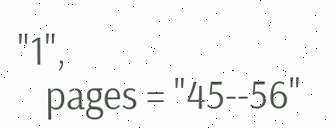"1",
   pages = "45--56"